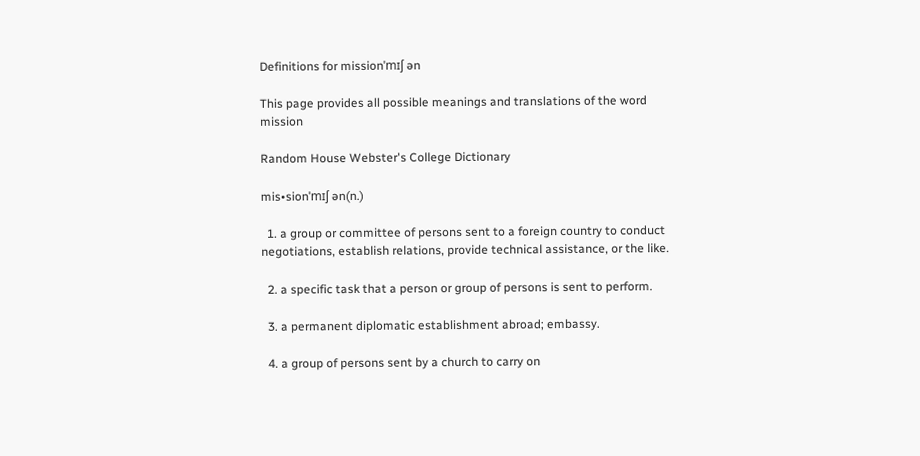Definitions for missionˈmɪʃ ən

This page provides all possible meanings and translations of the word mission

Random House Webster's College Dictionary

mis•sionˈmɪʃ ən(n.)

  1. a group or committee of persons sent to a foreign country to conduct negotiations, establish relations, provide technical assistance, or the like.

  2. a specific task that a person or group of persons is sent to perform.

  3. a permanent diplomatic establishment abroad; embassy.

  4. a group of persons sent by a church to carry on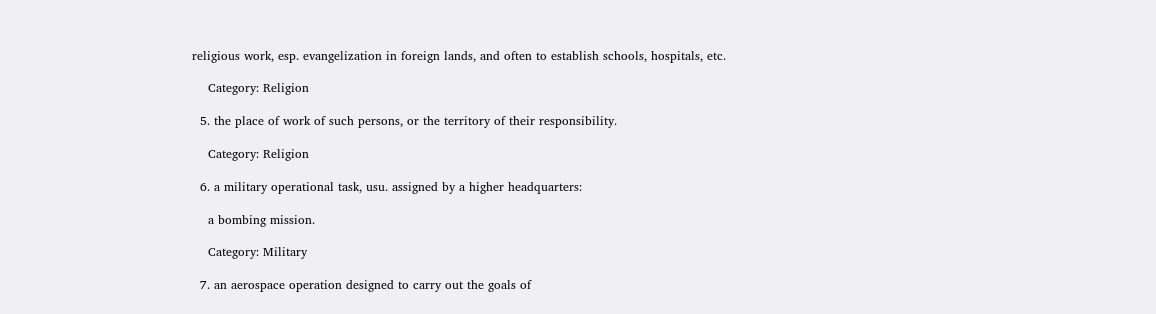religious work, esp. evangelization in foreign lands, and often to establish schools, hospitals, etc.

    Category: Religion

  5. the place of work of such persons, or the territory of their responsibility.

    Category: Religion

  6. a military operational task, usu. assigned by a higher headquarters:

    a bombing mission.

    Category: Military

  7. an aerospace operation designed to carry out the goals of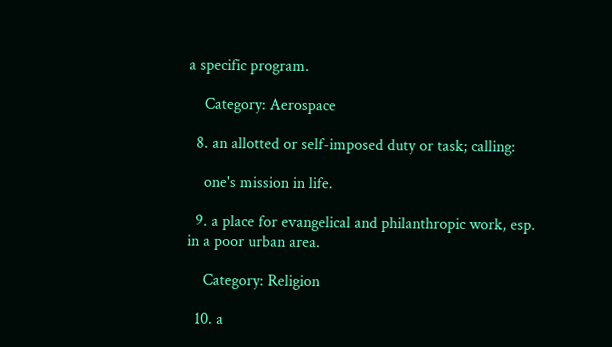a specific program.

    Category: Aerospace

  8. an allotted or self-imposed duty or task; calling:

    one's mission in life.

  9. a place for evangelical and philanthropic work, esp. in a poor urban area.

    Category: Religion

  10. a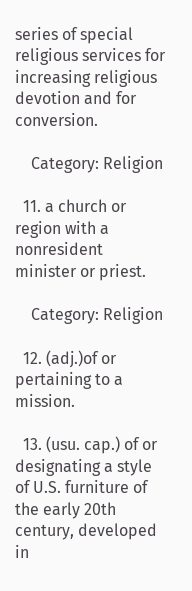series of special religious services for increasing religious devotion and for conversion.

    Category: Religion

  11. a church or region with a nonresident minister or priest.

    Category: Religion

  12. (adj.)of or pertaining to a mission.

  13. (usu. cap.) of or designating a style of U.S. furniture of the early 20th century, developed in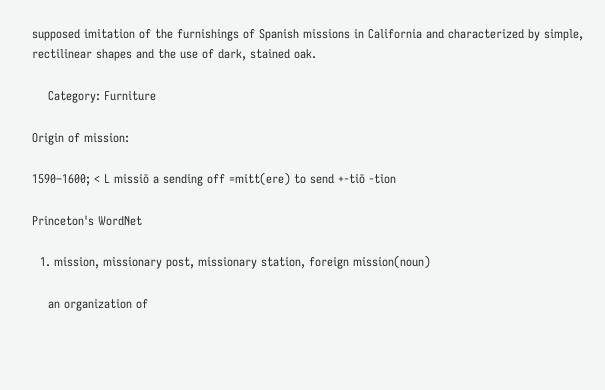supposed imitation of the furnishings of Spanish missions in California and characterized by simple, rectilinear shapes and the use of dark, stained oak.

    Category: Furniture

Origin of mission:

1590–1600; < L missiō a sending off =mitt(ere) to send +-tiō -tion

Princeton's WordNet

  1. mission, missionary post, missionary station, foreign mission(noun)

    an organization of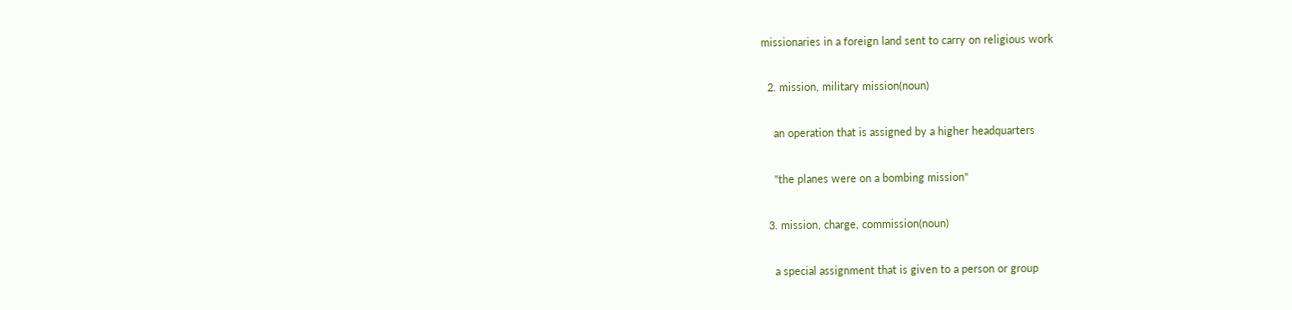missionaries in a foreign land sent to carry on religious work

  2. mission, military mission(noun)

    an operation that is assigned by a higher headquarters

    "the planes were on a bombing mission"

  3. mission, charge, commission(noun)

    a special assignment that is given to a person or group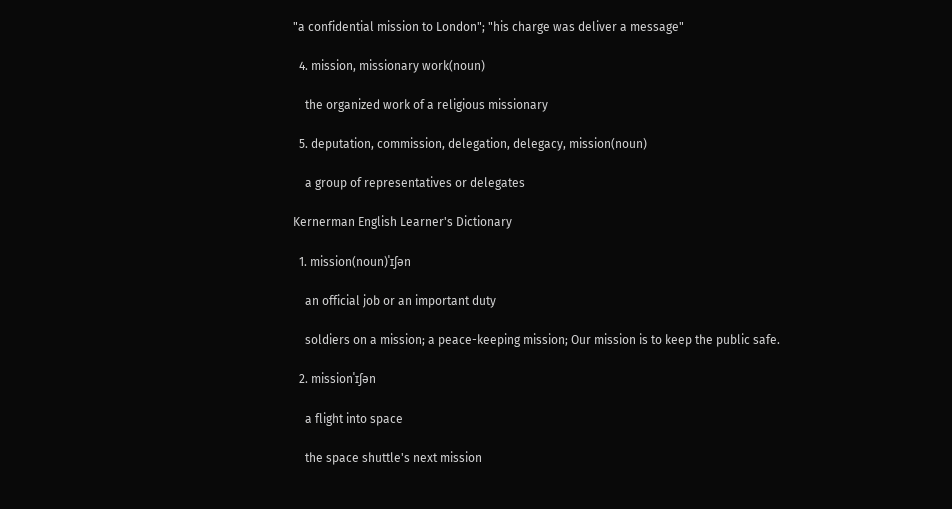"a confidential mission to London"; "his charge was deliver a message"

  4. mission, missionary work(noun)

    the organized work of a religious missionary

  5. deputation, commission, delegation, delegacy, mission(noun)

    a group of representatives or delegates

Kernerman English Learner's Dictionary

  1. mission(noun)ˈɪʃən

    an official job or an important duty

    soldiers on a mission; a peace-keeping mission; Our mission is to keep the public safe.

  2. missionˈɪʃən

    a flight into space

    the space shuttle's next mission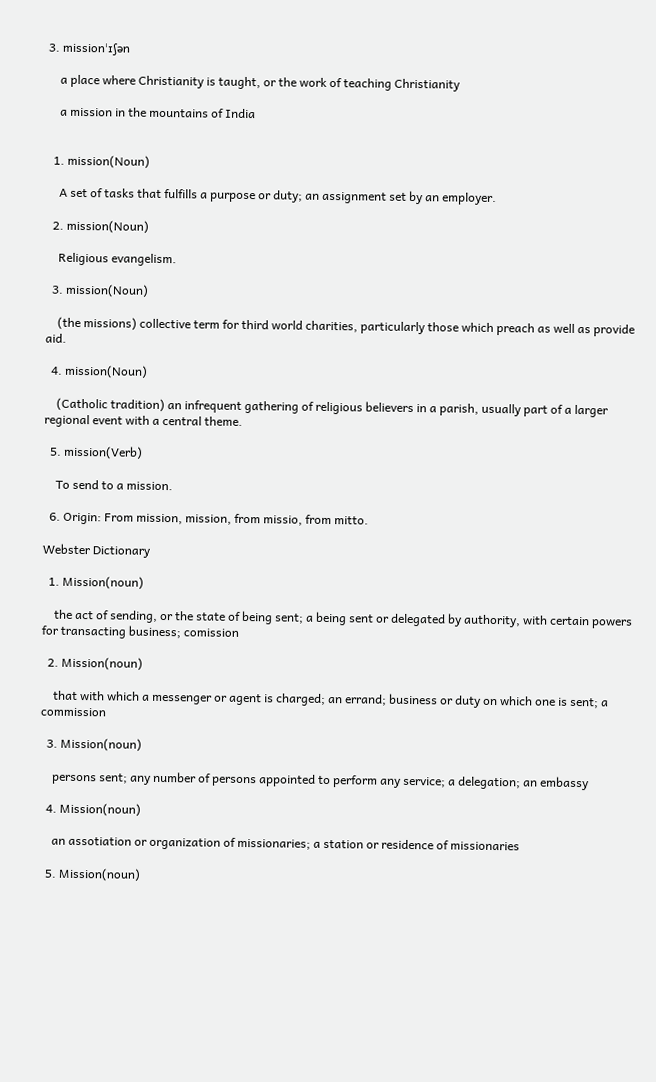3. missionˈɪʃən

    a place where Christianity is taught, or the work of teaching Christianity

    a mission in the mountains of India


  1. mission(Noun)

    A set of tasks that fulfills a purpose or duty; an assignment set by an employer.

  2. mission(Noun)

    Religious evangelism.

  3. mission(Noun)

    (the missions) collective term for third world charities, particularly those which preach as well as provide aid.

  4. mission(Noun)

    (Catholic tradition) an infrequent gathering of religious believers in a parish, usually part of a larger regional event with a central theme.

  5. mission(Verb)

    To send to a mission.

  6. Origin: From mission, mission, from missio, from mitto.

Webster Dictionary

  1. Mission(noun)

    the act of sending, or the state of being sent; a being sent or delegated by authority, with certain powers for transacting business; comission

  2. Mission(noun)

    that with which a messenger or agent is charged; an errand; business or duty on which one is sent; a commission

  3. Mission(noun)

    persons sent; any number of persons appointed to perform any service; a delegation; an embassy

  4. Mission(noun)

    an assotiation or organization of missionaries; a station or residence of missionaries

  5. Mission(noun)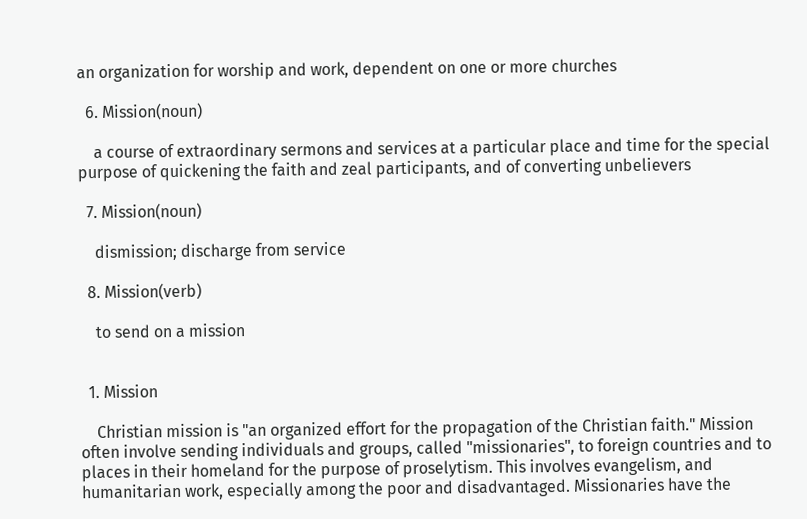an organization for worship and work, dependent on one or more churches

  6. Mission(noun)

    a course of extraordinary sermons and services at a particular place and time for the special purpose of quickening the faith and zeal participants, and of converting unbelievers

  7. Mission(noun)

    dismission; discharge from service

  8. Mission(verb)

    to send on a mission


  1. Mission

    Christian mission is "an organized effort for the propagation of the Christian faith." Mission often involve sending individuals and groups, called "missionaries", to foreign countries and to places in their homeland for the purpose of proselytism. This involves evangelism, and humanitarian work, especially among the poor and disadvantaged. Missionaries have the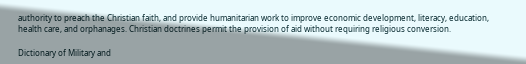authority to preach the Christian faith, and provide humanitarian work to improve economic development, literacy, education, health care, and orphanages. Christian doctrines permit the provision of aid without requiring religious conversion.

Dictionary of Military and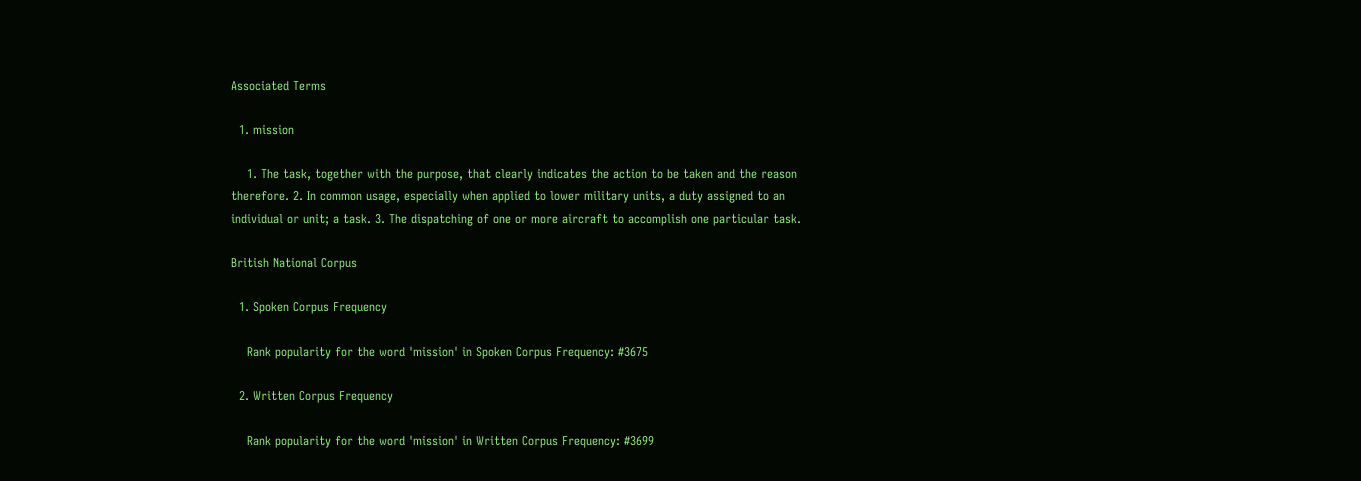Associated Terms

  1. mission

    1. The task, together with the purpose, that clearly indicates the action to be taken and the reason therefore. 2. In common usage, especially when applied to lower military units, a duty assigned to an individual or unit; a task. 3. The dispatching of one or more aircraft to accomplish one particular task.

British National Corpus

  1. Spoken Corpus Frequency

    Rank popularity for the word 'mission' in Spoken Corpus Frequency: #3675

  2. Written Corpus Frequency

    Rank popularity for the word 'mission' in Written Corpus Frequency: #3699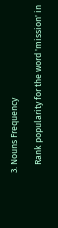3. Nouns Frequency

    Rank popularity for the word 'mission' in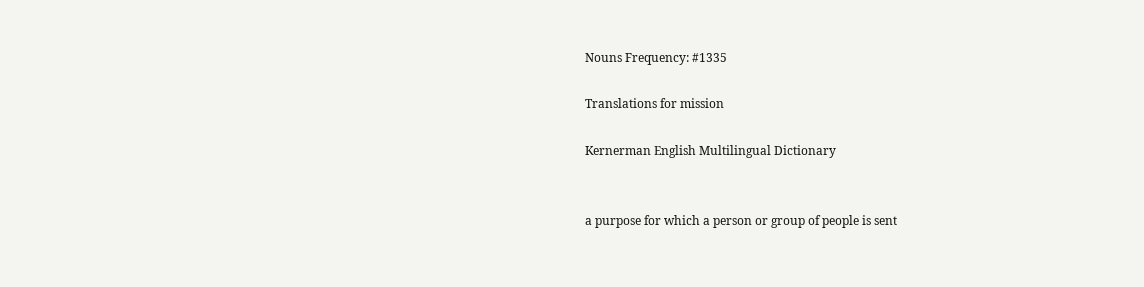Nouns Frequency: #1335

Translations for mission

Kernerman English Multilingual Dictionary


a purpose for which a person or group of people is sent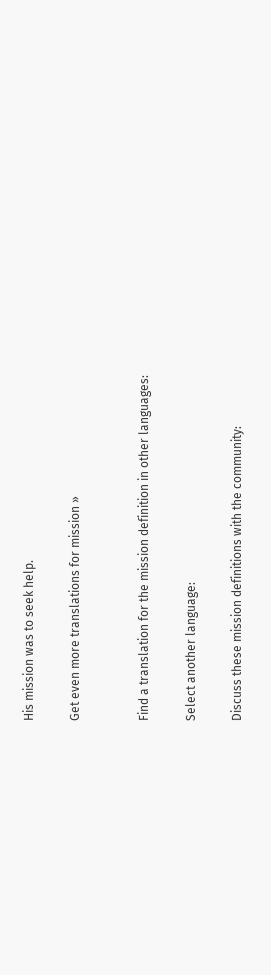His mission was to seek help.

Get even more translations for mission »


Find a translation for the mission definition in other languages:

Select another language:

Discuss these mission definitions with the community: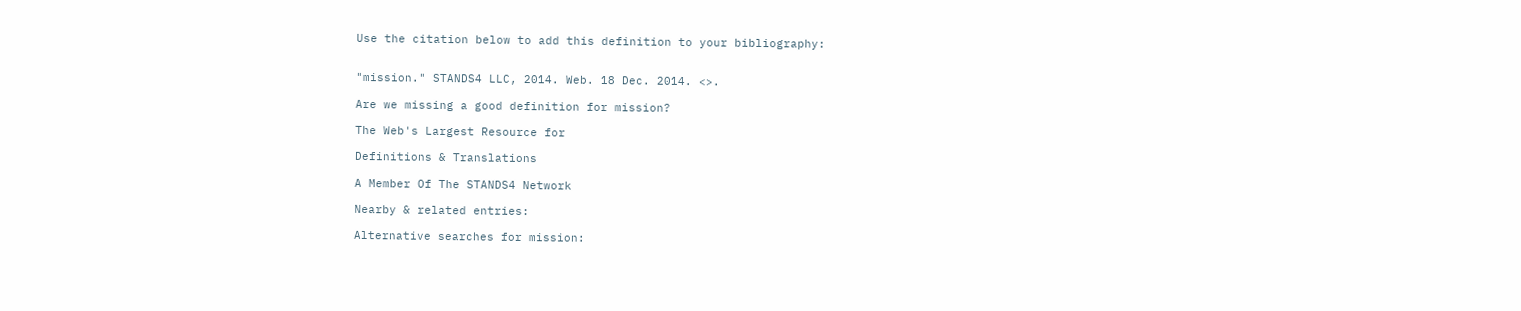Use the citation below to add this definition to your bibliography:


"mission." STANDS4 LLC, 2014. Web. 18 Dec. 2014. <>.

Are we missing a good definition for mission?

The Web's Largest Resource for

Definitions & Translations

A Member Of The STANDS4 Network

Nearby & related entries:

Alternative searches for mission: